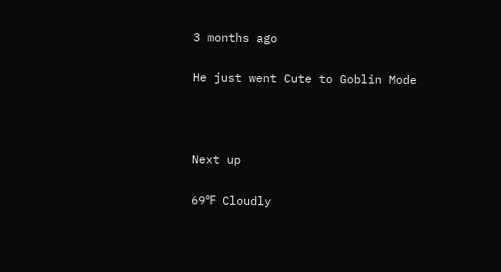3 months ago

He just went Cute to Goblin Mode



Next up

69℉ Cloudly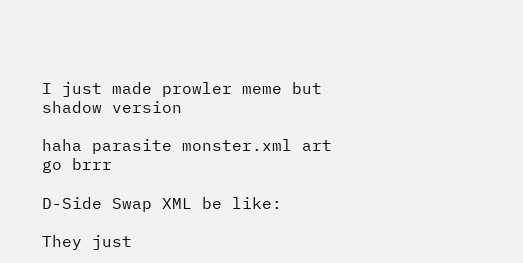I just made prowler meme but shadow version

haha parasite monster.xml art go brrr

D-Side Swap XML be like:

They just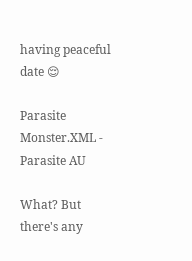having peaceful date 😌

Parasite Monster.XML - Parasite AU

What? But there's any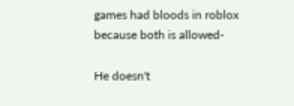games had bloods in roblox because both is allowed-

He doesn't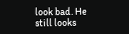look bad. He still looks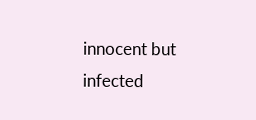innocent but infected